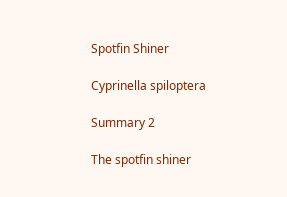Spotfin Shiner

Cyprinella spiloptera

Summary 2

The spotfin shiner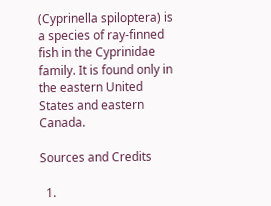(Cyprinella spiloptera) is a species of ray-finned fish in the Cyprinidae family. It is found only in the eastern United States and eastern Canada.

Sources and Credits

  1.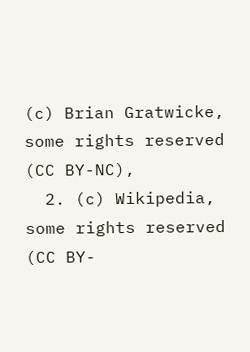(c) Brian Gratwicke, some rights reserved (CC BY-NC),
  2. (c) Wikipedia, some rights reserved (CC BY-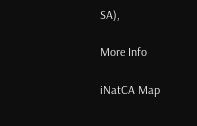SA),

More Info

iNatCA Map